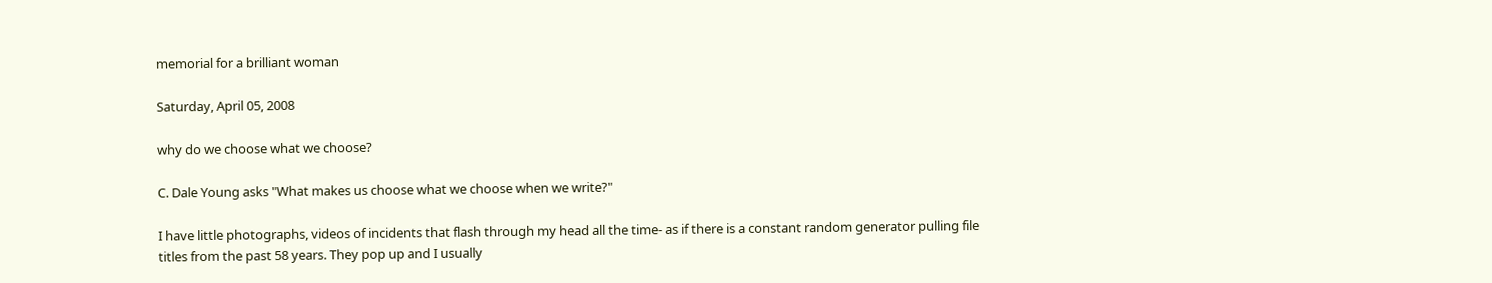memorial for a brilliant woman

Saturday, April 05, 2008

why do we choose what we choose?

C. Dale Young asks "What makes us choose what we choose when we write?"

I have little photographs, videos of incidents that flash through my head all the time- as if there is a constant random generator pulling file titles from the past 58 years. They pop up and I usually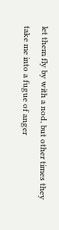let them fly by with a nod, but other times they take me into a fugue of anger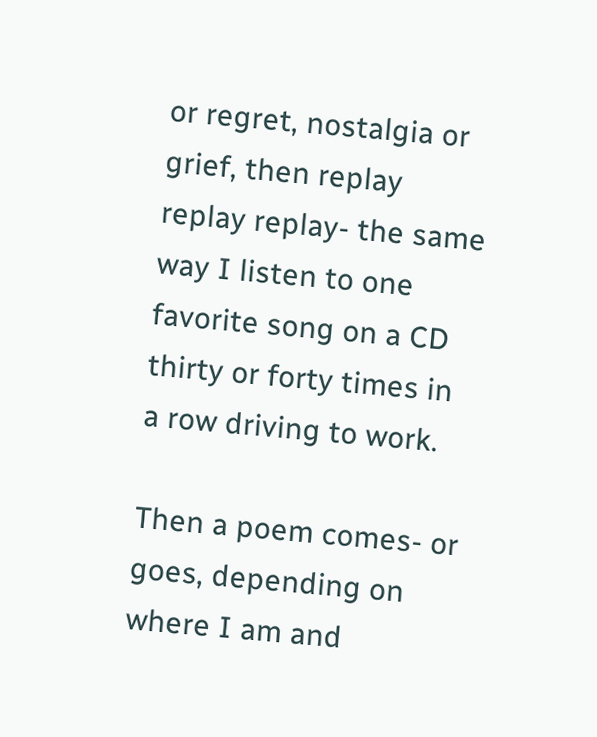or regret, nostalgia or grief, then replay replay replay- the same way I listen to one favorite song on a CD thirty or forty times in a row driving to work.

Then a poem comes- or goes, depending on where I am and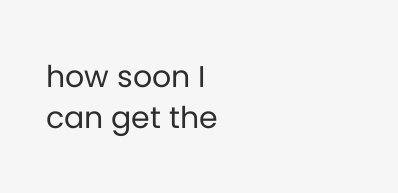how soon I can get the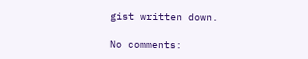gist written down.

No comments: